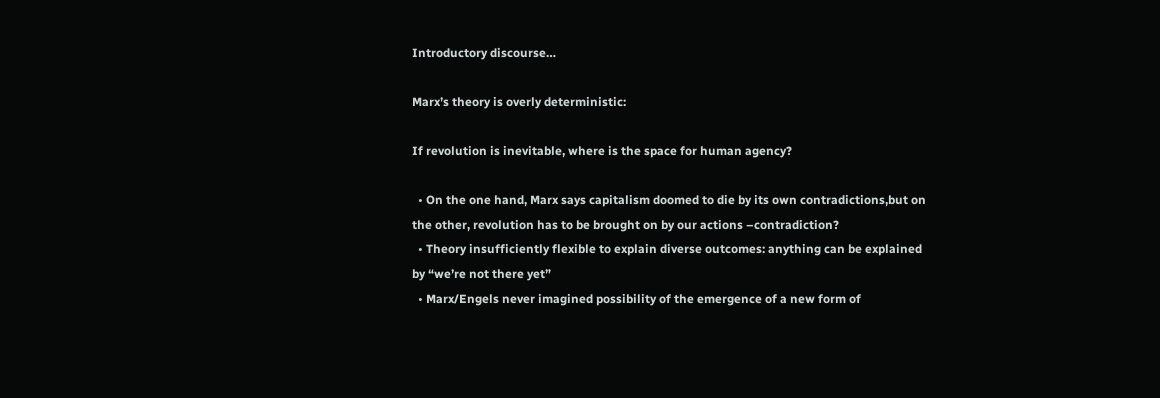Introductory discourse…

Marx’s theory is overly deterministic:

If revolution is inevitable, where is the space for human agency?

  • On the one hand, Marx says capitalism doomed to die by its own contradictions,but on the other, revolution has to be brought on by our actions –contradiction?
  • Theory insufficiently flexible to explain diverse outcomes: anything can be explained by “we’re not there yet”
  • Marx/Engels never imagined possibility of the emergence of a new form of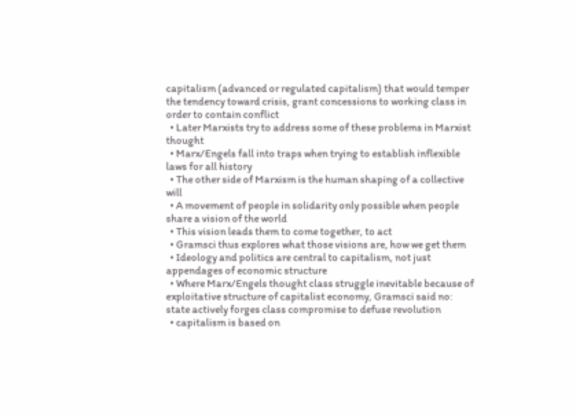capitalism (advanced or regulated capitalism) that would temper the tendency toward crisis, grant concessions to working class in order to contain conflict
  • Later Marxists try to address some of these problems in Marxist thought
  • Marx/Engels fall into traps when trying to establish inflexible laws for all history
  • The other side of Marxism is the human shaping of a collective will
  • A movement of people in solidarity only possible when people share a vision of the world
  • This vision leads them to come together, to act
  • Gramsci thus explores what those visions are, how we get them
  • Ideology and politics are central to capitalism, not just appendages of economic structure
  • Where Marx/Engels thought class struggle inevitable because of exploitative structure of capitalist economy, Gramsci said no: state actively forges class compromise to defuse revolution
  • capitalism is based on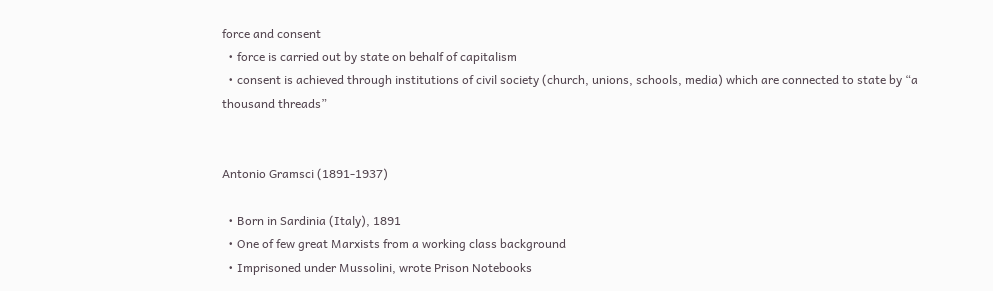force and consent
  • force is carried out by state on behalf of capitalism
  • consent is achieved through institutions of civil society (church, unions, schools, media) which are connected to state by “a thousand threads”


Antonio Gramsci (1891-1937)

  • Born in Sardinia (Italy), 1891
  • One of few great Marxists from a working class background
  • Imprisoned under Mussolini, wrote Prison Notebooks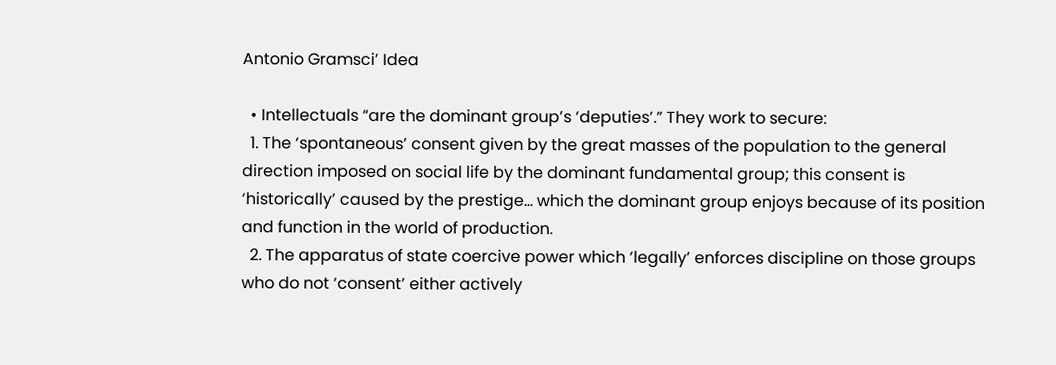Antonio Gramsci’ Idea

  • Intellectuals “are the dominant group’s ‘deputies’.” They work to secure:
  1. The ‘spontaneous’ consent given by the great masses of the population to the general direction imposed on social life by the dominant fundamental group; this consent is ‘historically’ caused by the prestige… which the dominant group enjoys because of its position and function in the world of production.
  2. The apparatus of state coercive power which ‘legally’ enforces discipline on those groups who do not ‘consent’ either actively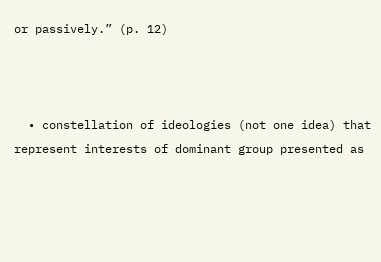or passively.” (p. 12)



  • constellation of ideologies (not one idea) that represent interests of dominant group presented as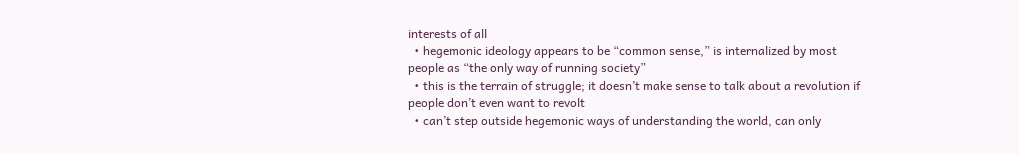interests of all
  • hegemonic ideology appears to be “common sense,” is internalized by most people as “the only way of running society”
  • this is the terrain of struggle; it doesn’t make sense to talk about a revolution if people don’t even want to revolt
  • can’t step outside hegemonic ways of understanding the world, can only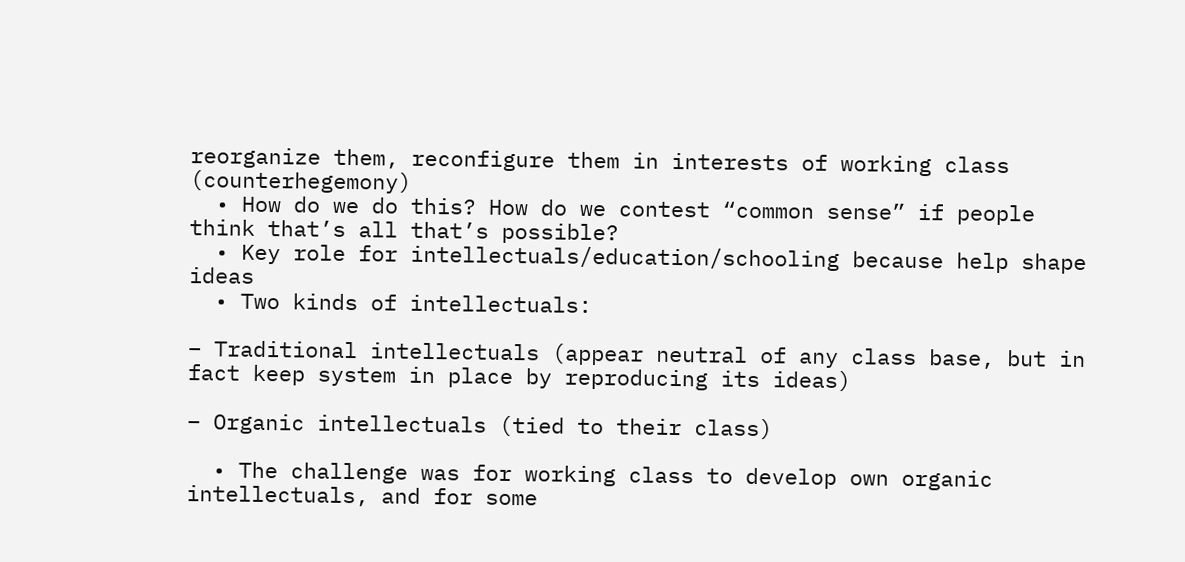reorganize them, reconfigure them in interests of working class (counterhegemony)
  • How do we do this? How do we contest “common sense” if people think that’s all that’s possible?
  • Key role for intellectuals/education/schooling because help shape ideas
  • Two kinds of intellectuals:

– Traditional intellectuals (appear neutral of any class base, but in fact keep system in place by reproducing its ideas)

– Organic intellectuals (tied to their class)

  • The challenge was for working class to develop own organic intellectuals, and for some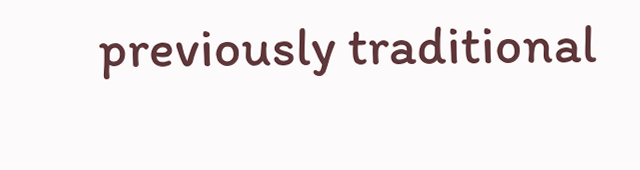previously traditional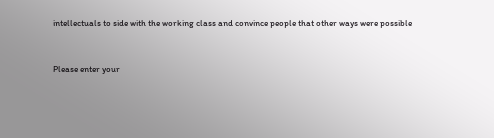intellectuals to side with the working class and convince people that other ways were possible


Please enter your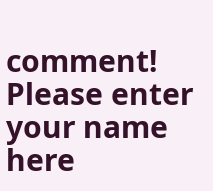comment!
Please enter your name here